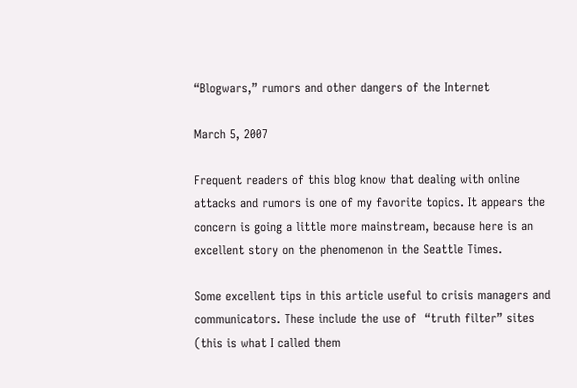“Blogwars,” rumors and other dangers of the Internet

March 5, 2007

Frequent readers of this blog know that dealing with online attacks and rumors is one of my favorite topics. It appears the concern is going a little more mainstream, because here is an excellent story on the phenomenon in the Seattle Times.

Some excellent tips in this article useful to crisis managers and communicators. These include the use of  “truth filter” sites (this is what I called them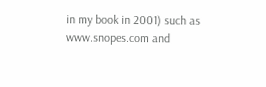in my book in 2001) such as www.snopes.com and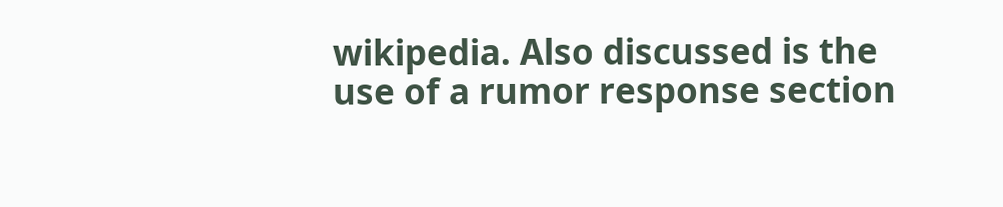wikipedia. Also discussed is the use of a rumor response section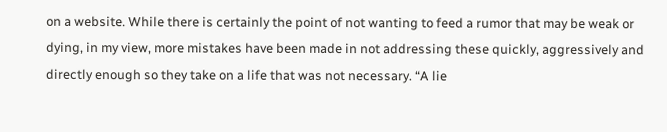on a website. While there is certainly the point of not wanting to feed a rumor that may be weak or dying, in my view, more mistakes have been made in not addressing these quickly, aggressively and directly enough so they take on a life that was not necessary. “A lie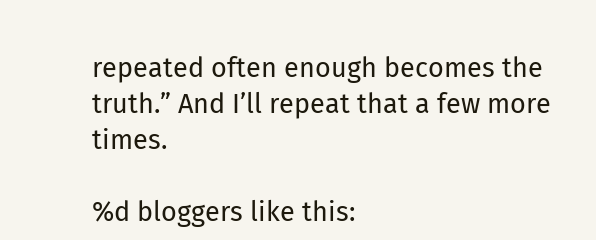repeated often enough becomes the truth.” And I’ll repeat that a few more times.

%d bloggers like this: